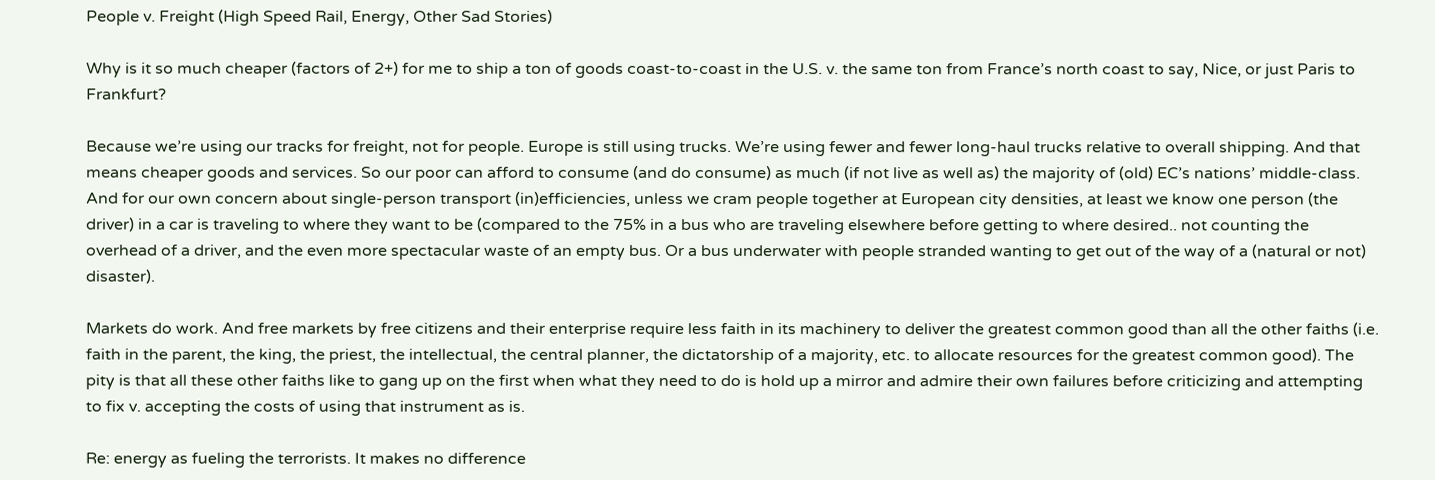People v. Freight (High Speed Rail, Energy, Other Sad Stories)

Why is it so much cheaper (factors of 2+) for me to ship a ton of goods coast-to-coast in the U.S. v. the same ton from France’s north coast to say, Nice, or just Paris to Frankfurt?

Because we’re using our tracks for freight, not for people. Europe is still using trucks. We’re using fewer and fewer long-haul trucks relative to overall shipping. And that means cheaper goods and services. So our poor can afford to consume (and do consume) as much (if not live as well as) the majority of (old) EC’s nations’ middle-class. And for our own concern about single-person transport (in)efficiencies, unless we cram people together at European city densities, at least we know one person (the driver) in a car is traveling to where they want to be (compared to the 75% in a bus who are traveling elsewhere before getting to where desired.. not counting the overhead of a driver, and the even more spectacular waste of an empty bus. Or a bus underwater with people stranded wanting to get out of the way of a (natural or not) disaster).

Markets do work. And free markets by free citizens and their enterprise require less faith in its machinery to deliver the greatest common good than all the other faiths (i.e. faith in the parent, the king, the priest, the intellectual, the central planner, the dictatorship of a majority, etc. to allocate resources for the greatest common good). The pity is that all these other faiths like to gang up on the first when what they need to do is hold up a mirror and admire their own failures before criticizing and attempting to fix v. accepting the costs of using that instrument as is.

Re: energy as fueling the terrorists. It makes no difference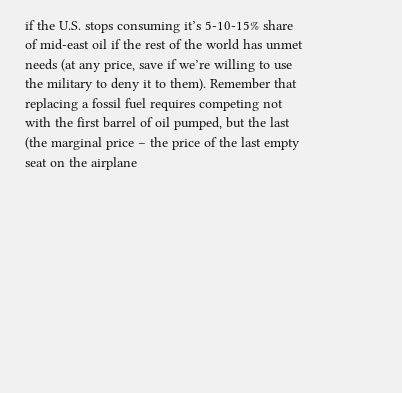if the U.S. stops consuming it’s 5-10-15% share of mid-east oil if the rest of the world has unmet needs (at any price, save if we’re willing to use the military to deny it to them). Remember that replacing a fossil fuel requires competing not with the first barrel of oil pumped, but the last (the marginal price – the price of the last empty seat on the airplane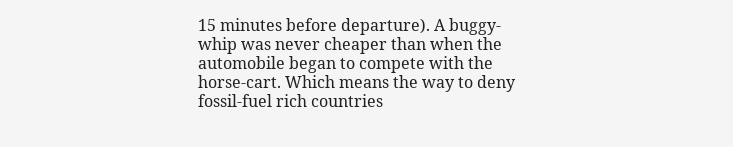15 minutes before departure). A buggy-whip was never cheaper than when the automobile began to compete with the horse-cart. Which means the way to deny fossil-fuel rich countries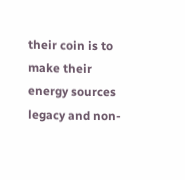their coin is to make their energy sources legacy and non-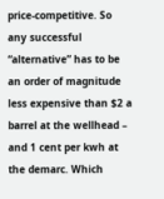price-competitive. So any successful “alternative” has to be an order of magnitude less expensive than $2 a barrel at the wellhead – and 1 cent per kwh at the demarc. Which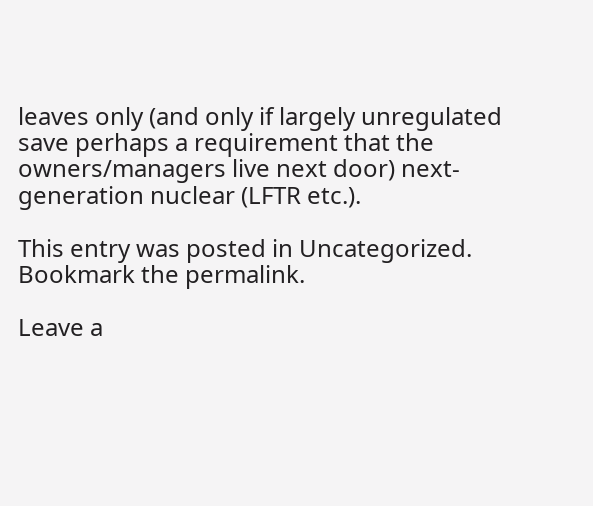leaves only (and only if largely unregulated save perhaps a requirement that the owners/managers live next door) next-generation nuclear (LFTR etc.).

This entry was posted in Uncategorized. Bookmark the permalink.

Leave a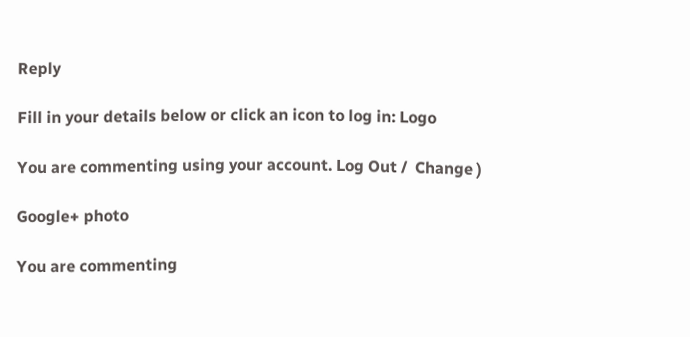Reply

Fill in your details below or click an icon to log in: Logo

You are commenting using your account. Log Out /  Change )

Google+ photo

You are commenting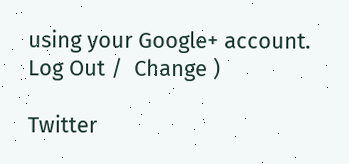using your Google+ account. Log Out /  Change )

Twitter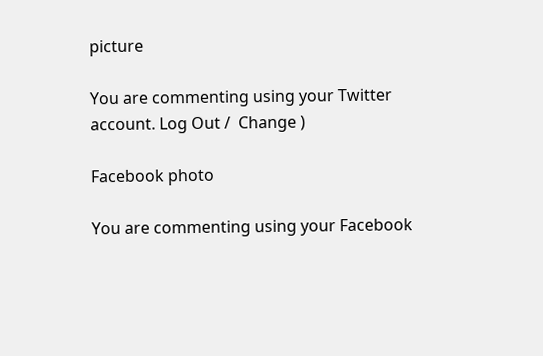picture

You are commenting using your Twitter account. Log Out /  Change )

Facebook photo

You are commenting using your Facebook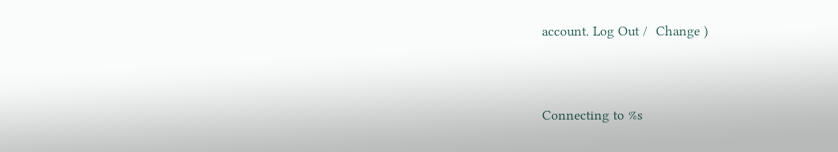account. Log Out /  Change )


Connecting to %s